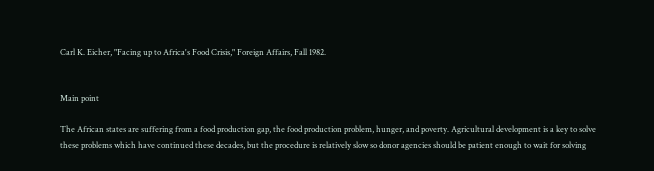Carl K. Eicher, "Facing up to Africa's Food Crisis," Foreign Affairs, Fall 1982.


Main point

The African states are suffering from a food production gap, the food production problem, hunger, and poverty. Agricultural development is a key to solve these problems which have continued these decades, but the procedure is relatively slow so donor agencies should be patient enough to wait for solving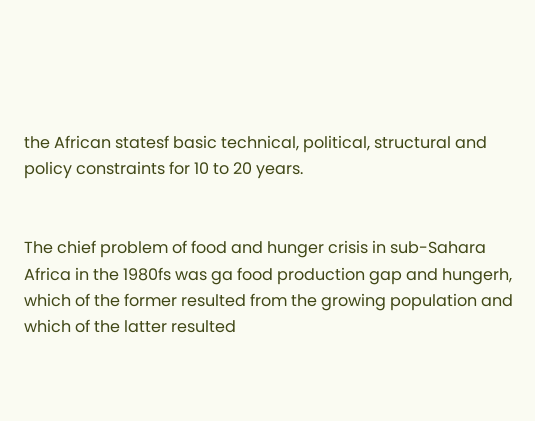the African statesf basic technical, political, structural and policy constraints for 10 to 20 years.


The chief problem of food and hunger crisis in sub-Sahara Africa in the 1980fs was ga food production gap and hungerh, which of the former resulted from the growing population and which of the latter resulted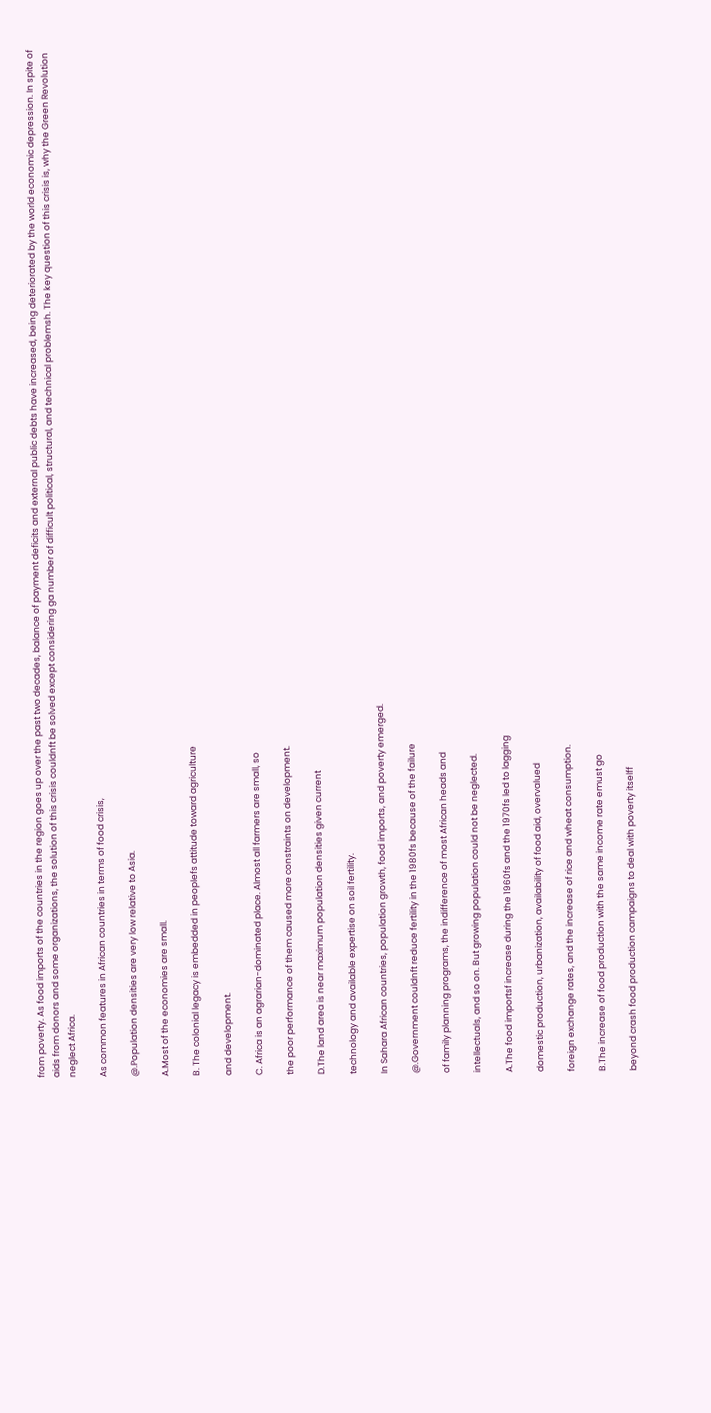from poverty. As food imports of the countries in the region goes up over the past two decades, balance of payment deficits and external public debts have increased, being deteriorated by the world economic depression. In spite of aids from donors and some organizations, the solution of this crisis couldnft be solved except considering ga number of difficult political, structural, and technical problemsh. The key question of this crisis is, why the Green Revolution neglect Africa.

As common features in African countries in terms of food crisis,

@.Population densities are very low relative to Asia.

A.Most of the economies are small.

B. The colonial legacy is embedded in peoplefs attitude toward agriculture

and development.

C. Africa is an agrarian-dominated place. Almost all farmers are small, so

the poor performance of them caused more constraints on development.

D.The land area is near maximum population densities given current

technology and available expertise on soil fertility.

In Sahara African countries, population growth, food imports, and poverty emerged.

@.Government couldnft reduce fertility in the 1980fs because of the failure

of family planning programs, the indifference of most African heads and

intellectuals, and so on. But growing population could not be neglected.

A.The food importsf increase during the 1960fs and the 1970fs led to lagging

domestic production, urbanization, availability of food aid, overvalued

foreign exchange rates, and the increase of rice and wheat consumption.

B.The increase of food production with the same income rate emust go

beyond crash food production campaigns to deal with poverty itselff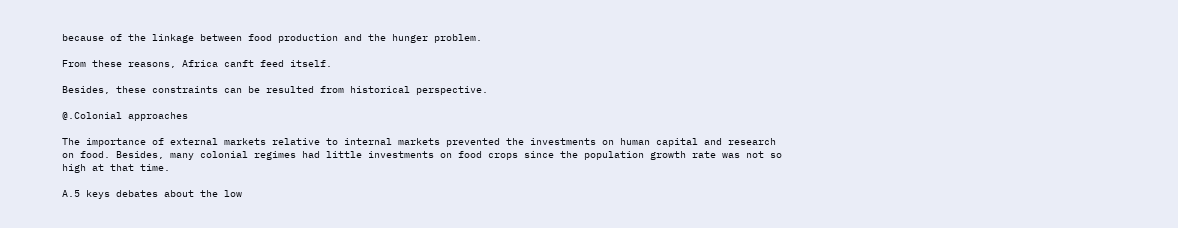because of the linkage between food production and the hunger problem.

From these reasons, Africa canft feed itself.

Besides, these constraints can be resulted from historical perspective.

@.Colonial approaches

The importance of external markets relative to internal markets prevented the investments on human capital and research on food. Besides, many colonial regimes had little investments on food crops since the population growth rate was not so high at that time.

A.5 keys debates about the low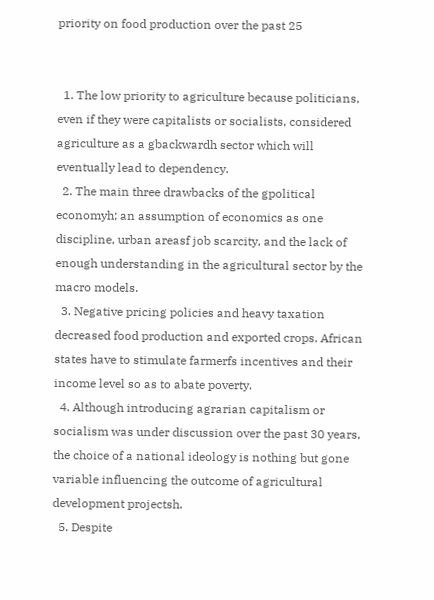priority on food production over the past 25


  1. The low priority to agriculture because politicians, even if they were capitalists or socialists, considered agriculture as a gbackwardh sector which will eventually lead to dependency.
  2. The main three drawbacks of the gpolitical economyh; an assumption of economics as one discipline, urban areasf job scarcity, and the lack of enough understanding in the agricultural sector by the macro models.
  3. Negative pricing policies and heavy taxation decreased food production and exported crops. African states have to stimulate farmerfs incentives and their income level so as to abate poverty.
  4. Although introducing agrarian capitalism or socialism was under discussion over the past 30 years, the choice of a national ideology is nothing but gone variable influencing the outcome of agricultural development projectsh.
  5. Despite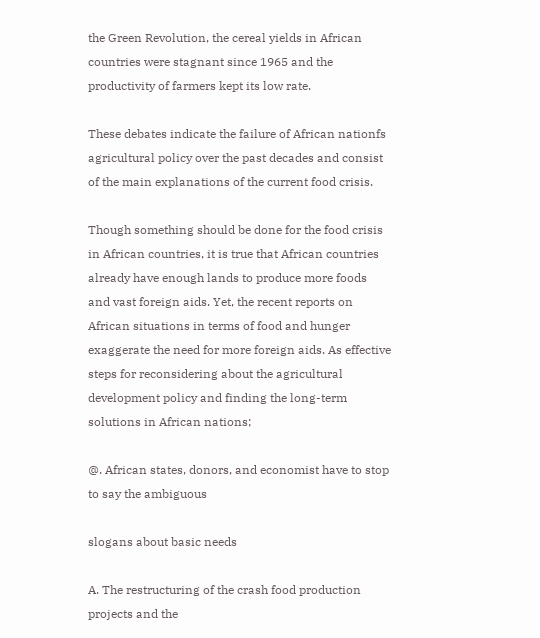the Green Revolution, the cereal yields in African countries were stagnant since 1965 and the productivity of farmers kept its low rate.

These debates indicate the failure of African nationfs agricultural policy over the past decades and consist of the main explanations of the current food crisis.

Though something should be done for the food crisis in African countries, it is true that African countries already have enough lands to produce more foods and vast foreign aids. Yet, the recent reports on African situations in terms of food and hunger exaggerate the need for more foreign aids. As effective steps for reconsidering about the agricultural development policy and finding the long-term solutions in African nations;

@. African states, donors, and economist have to stop to say the ambiguous

slogans about basic needs

A. The restructuring of the crash food production projects and the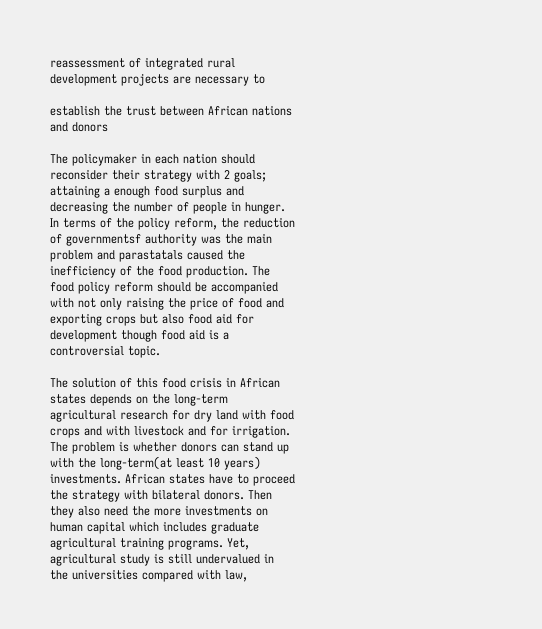reassessment of integrated rural development projects are necessary to

establish the trust between African nations and donors

The policymaker in each nation should reconsider their strategy with 2 goals; attaining a enough food surplus and decreasing the number of people in hunger. In terms of the policy reform, the reduction of governmentsf authority was the main problem and parastatals caused the inefficiency of the food production. The food policy reform should be accompanied with not only raising the price of food and exporting crops but also food aid for development though food aid is a controversial topic.

The solution of this food crisis in African states depends on the long-term agricultural research for dry land with food crops and with livestock and for irrigation. The problem is whether donors can stand up with the long-term(at least 10 years) investments. African states have to proceed the strategy with bilateral donors. Then they also need the more investments on human capital which includes graduate agricultural training programs. Yet, agricultural study is still undervalued in the universities compared with law,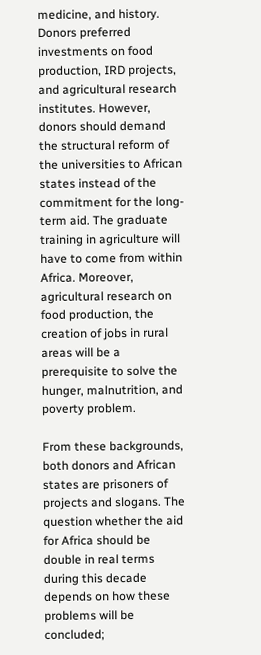medicine, and history. Donors preferred investments on food production, IRD projects, and agricultural research institutes. However, donors should demand the structural reform of the universities to African states instead of the commitment for the long-term aid. The graduate training in agriculture will have to come from within Africa. Moreover, agricultural research on food production, the creation of jobs in rural areas will be a prerequisite to solve the hunger, malnutrition, and poverty problem.

From these backgrounds, both donors and African states are prisoners of projects and slogans. The question whether the aid for Africa should be double in real terms during this decade depends on how these problems will be concluded;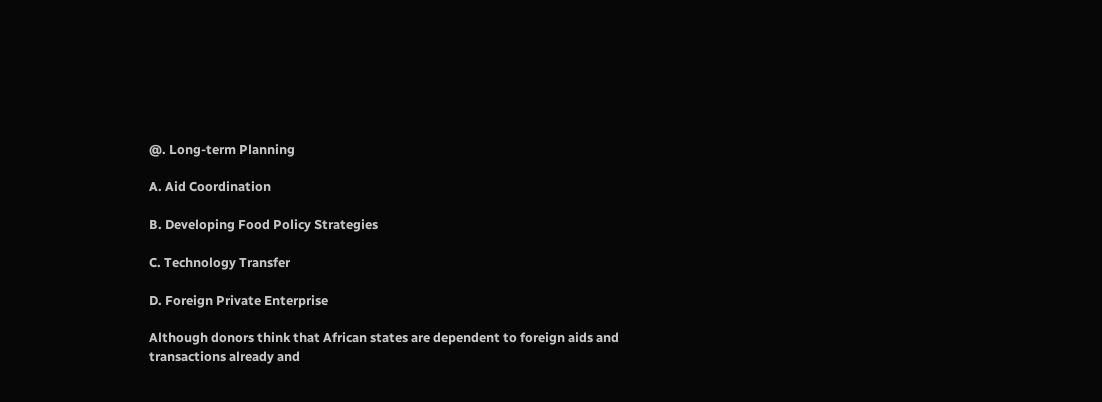@. Long-term Planning

A. Aid Coordination

B. Developing Food Policy Strategies

C. Technology Transfer

D. Foreign Private Enterprise

Although donors think that African states are dependent to foreign aids and transactions already and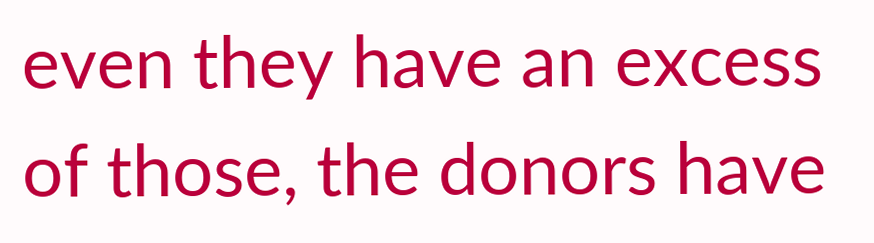even they have an excess of those, the donors have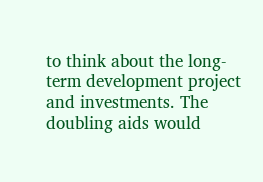to think about the long-term development project and investments. The doubling aids would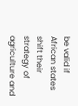be valid if African states shift their strategy of agriculture and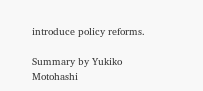introduce policy reforms.

Summary by Yukiko Motohashi